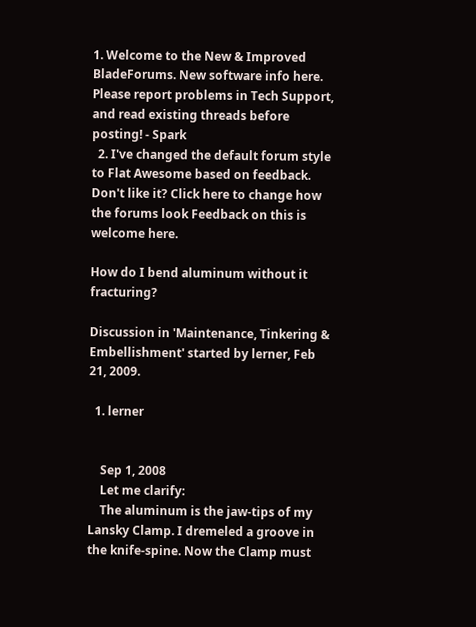1. Welcome to the New & Improved BladeForums. New software info here. Please report problems in Tech Support, and read existing threads before posting! - Spark
  2. I've changed the default forum style to Flat Awesome based on feedback. Don't like it? Click here to change how the forums look Feedback on this is welcome here.

How do I bend aluminum without it fracturing?

Discussion in 'Maintenance, Tinkering & Embellishment' started by lerner, Feb 21, 2009.

  1. lerner


    Sep 1, 2008
    Let me clarify:
    The aluminum is the jaw-tips of my Lansky Clamp. I dremeled a groove in the knife-spine. Now the Clamp must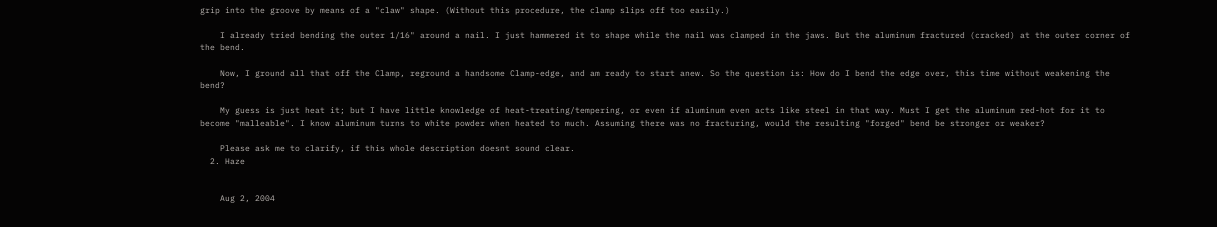grip into the groove by means of a "claw" shape. (Without this procedure, the clamp slips off too easily.)

    I already tried bending the outer 1/16" around a nail. I just hammered it to shape while the nail was clamped in the jaws. But the aluminum fractured (cracked) at the outer corner of the bend.

    Now, I ground all that off the Clamp, reground a handsome Clamp-edge, and am ready to start anew. So the question is: How do I bend the edge over, this time without weakening the bend?

    My guess is just heat it; but I have little knowledge of heat-treating/tempering, or even if aluminum even acts like steel in that way. Must I get the aluminum red-hot for it to become "malleable". I know aluminum turns to white powder when heated to much. Assuming there was no fracturing, would the resulting "forged" bend be stronger or weaker?

    Please ask me to clarify, if this whole description doesnt sound clear.
  2. Haze


    Aug 2, 2004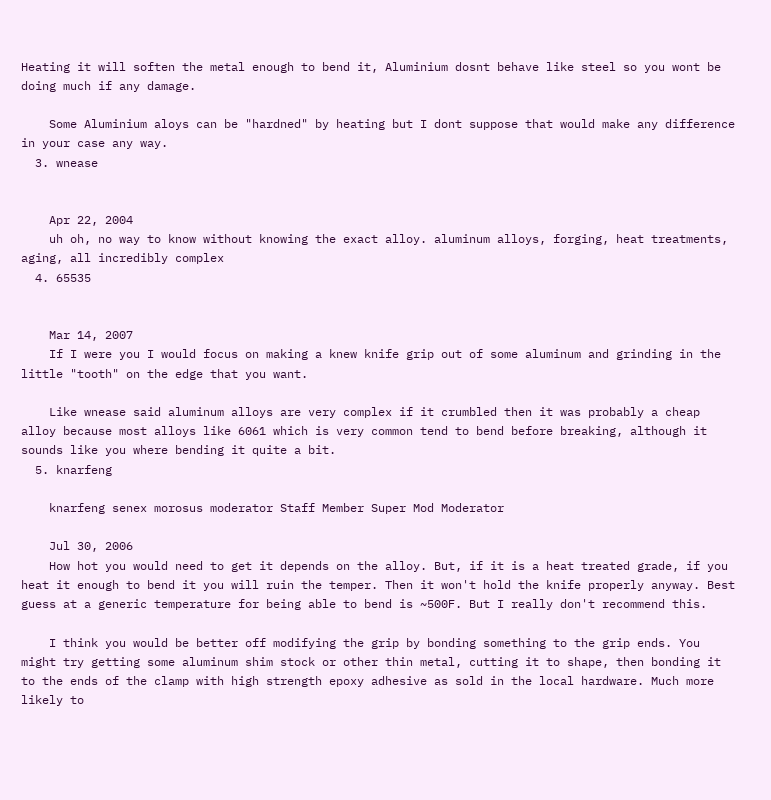Heating it will soften the metal enough to bend it, Aluminium dosnt behave like steel so you wont be doing much if any damage.

    Some Aluminium aloys can be "hardned" by heating but I dont suppose that would make any difference in your case any way.
  3. wnease


    Apr 22, 2004
    uh oh, no way to know without knowing the exact alloy. aluminum alloys, forging, heat treatments, aging, all incredibly complex
  4. 65535


    Mar 14, 2007
    If I were you I would focus on making a knew knife grip out of some aluminum and grinding in the little "tooth" on the edge that you want.

    Like wnease said aluminum alloys are very complex if it crumbled then it was probably a cheap alloy because most alloys like 6061 which is very common tend to bend before breaking, although it sounds like you where bending it quite a bit.
  5. knarfeng

    knarfeng senex morosus moderator Staff Member Super Mod Moderator

    Jul 30, 2006
    How hot you would need to get it depends on the alloy. But, if it is a heat treated grade, if you heat it enough to bend it you will ruin the temper. Then it won't hold the knife properly anyway. Best guess at a generic temperature for being able to bend is ~500F. But I really don't recommend this.

    I think you would be better off modifying the grip by bonding something to the grip ends. You might try getting some aluminum shim stock or other thin metal, cutting it to shape, then bonding it to the ends of the clamp with high strength epoxy adhesive as sold in the local hardware. Much more likely to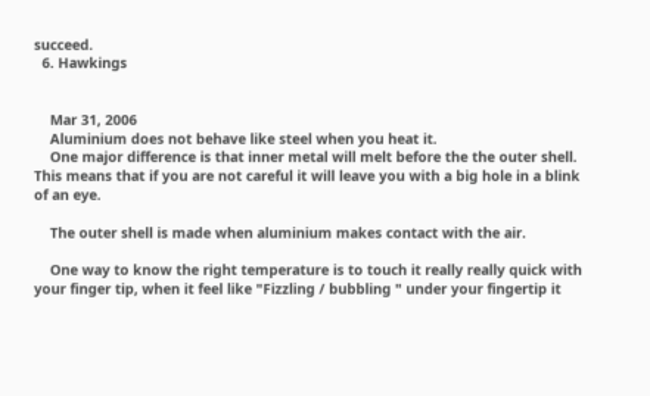succeed.
  6. Hawkings


    Mar 31, 2006
    Aluminium does not behave like steel when you heat it.
    One major difference is that inner metal will melt before the the outer shell. This means that if you are not careful it will leave you with a big hole in a blink of an eye.

    The outer shell is made when aluminium makes contact with the air.

    One way to know the right temperature is to touch it really really quick with your finger tip, when it feel like "Fizzling / bubbling " under your fingertip it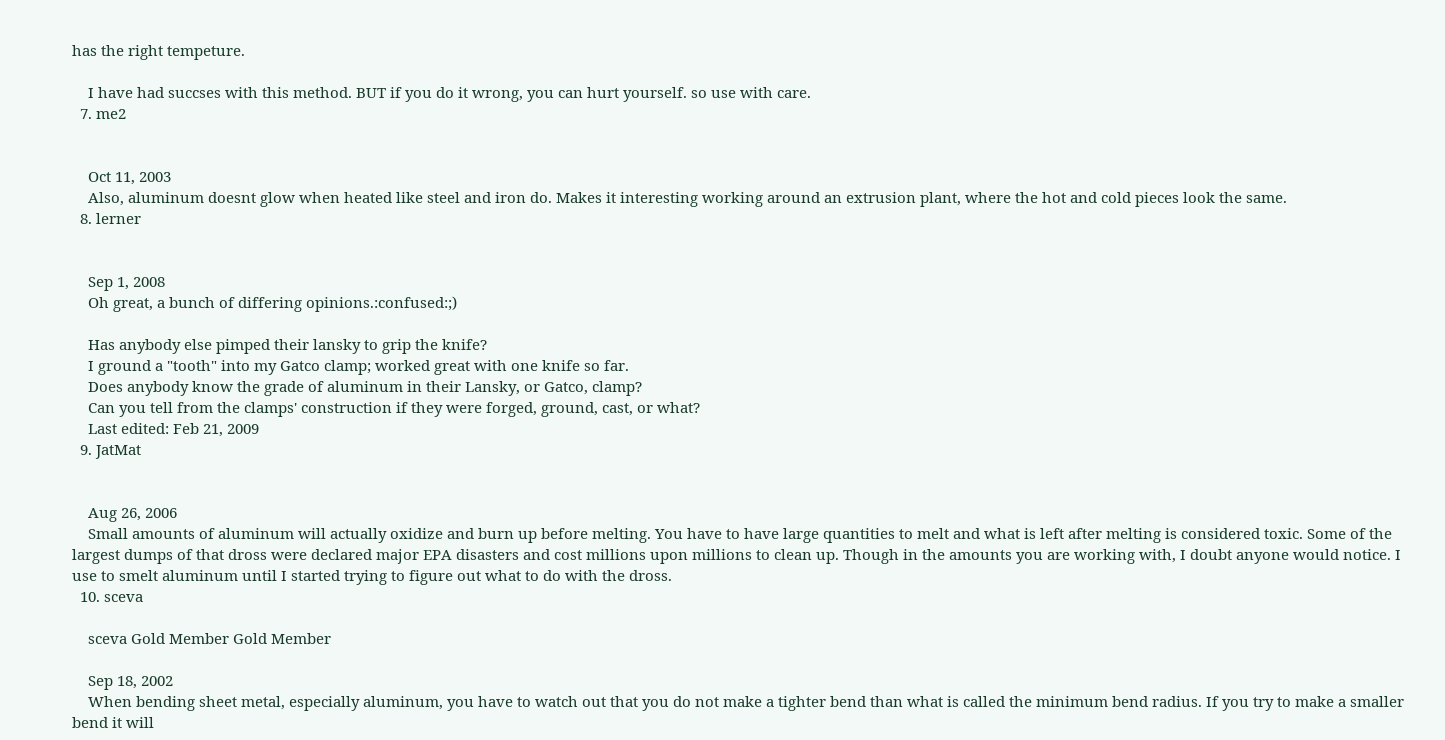has the right tempeture.

    I have had succses with this method. BUT if you do it wrong, you can hurt yourself. so use with care.
  7. me2


    Oct 11, 2003
    Also, aluminum doesnt glow when heated like steel and iron do. Makes it interesting working around an extrusion plant, where the hot and cold pieces look the same.
  8. lerner


    Sep 1, 2008
    Oh great, a bunch of differing opinions.:confused:;)

    Has anybody else pimped their lansky to grip the knife?
    I ground a "tooth" into my Gatco clamp; worked great with one knife so far.
    Does anybody know the grade of aluminum in their Lansky, or Gatco, clamp?
    Can you tell from the clamps' construction if they were forged, ground, cast, or what?
    Last edited: Feb 21, 2009
  9. JatMat


    Aug 26, 2006
    Small amounts of aluminum will actually oxidize and burn up before melting. You have to have large quantities to melt and what is left after melting is considered toxic. Some of the largest dumps of that dross were declared major EPA disasters and cost millions upon millions to clean up. Though in the amounts you are working with, I doubt anyone would notice. I use to smelt aluminum until I started trying to figure out what to do with the dross.
  10. sceva

    sceva Gold Member Gold Member

    Sep 18, 2002
    When bending sheet metal, especially aluminum, you have to watch out that you do not make a tighter bend than what is called the minimum bend radius. If you try to make a smaller bend it will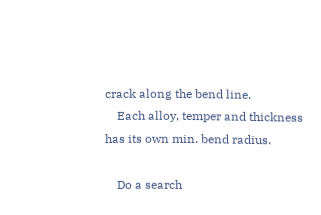crack along the bend line.
    Each alloy, temper and thickness has its own min. bend radius.

    Do a search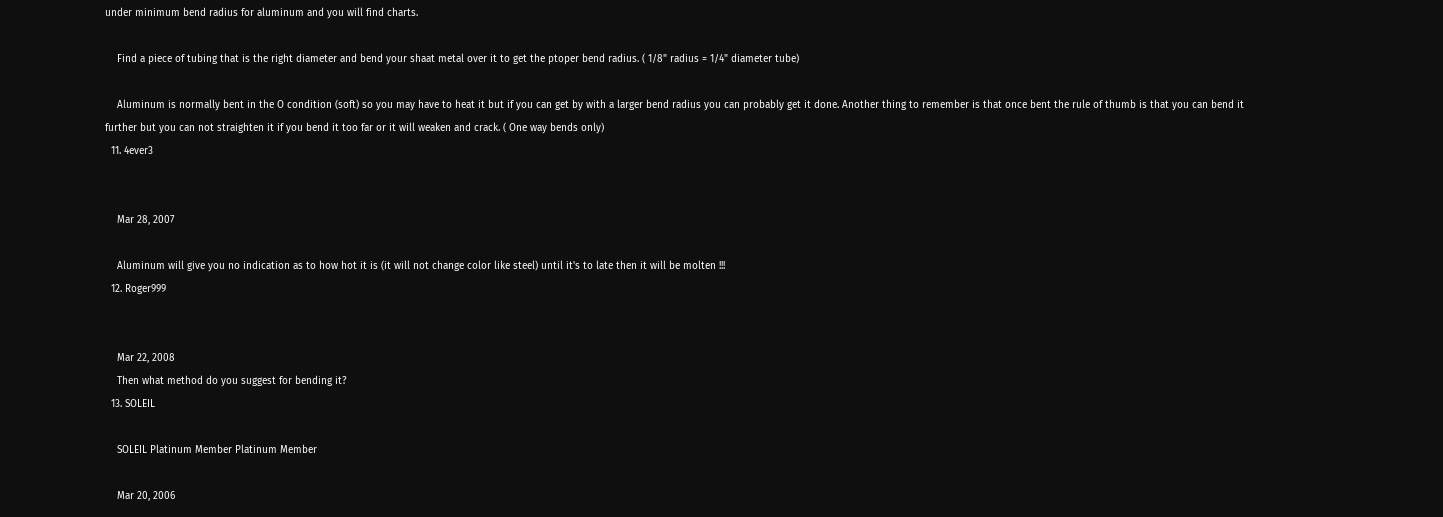under minimum bend radius for aluminum and you will find charts.

    Find a piece of tubing that is the right diameter and bend your shaat metal over it to get the ptoper bend radius. ( 1/8" radius = 1/4" diameter tube)

    Aluminum is normally bent in the O condition (soft) so you may have to heat it but if you can get by with a larger bend radius you can probably get it done. Another thing to remember is that once bent the rule of thumb is that you can bend it further but you can not straighten it if you bend it too far or it will weaken and crack. ( One way bends only)
  11. 4ever3


    Mar 28, 2007

    Aluminum will give you no indication as to how hot it is (it will not change color like steel) until it's to late then it will be molten !!!
  12. Roger999


    Mar 22, 2008
    Then what method do you suggest for bending it?
  13. SOLEIL

    SOLEIL Platinum Member Platinum Member

    Mar 20, 2006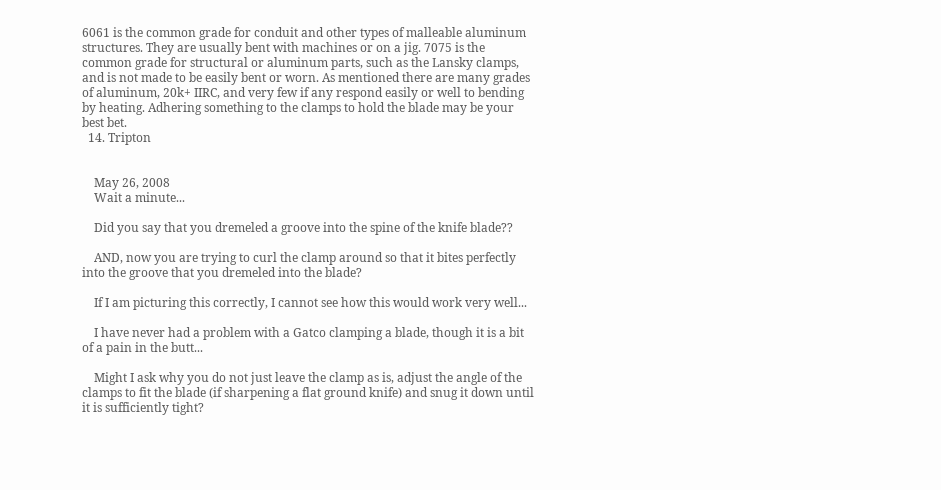6061 is the common grade for conduit and other types of malleable aluminum structures. They are usually bent with machines or on a jig. 7075 is the common grade for structural or aluminum parts, such as the Lansky clamps, and is not made to be easily bent or worn. As mentioned there are many grades of aluminum, 20k+ IIRC, and very few if any respond easily or well to bending by heating. Adhering something to the clamps to hold the blade may be your best bet.
  14. Tripton


    May 26, 2008
    Wait a minute...

    Did you say that you dremeled a groove into the spine of the knife blade??

    AND, now you are trying to curl the clamp around so that it bites perfectly into the groove that you dremeled into the blade?

    If I am picturing this correctly, I cannot see how this would work very well...

    I have never had a problem with a Gatco clamping a blade, though it is a bit of a pain in the butt...

    Might I ask why you do not just leave the clamp as is, adjust the angle of the clamps to fit the blade (if sharpening a flat ground knife) and snug it down until it is sufficiently tight?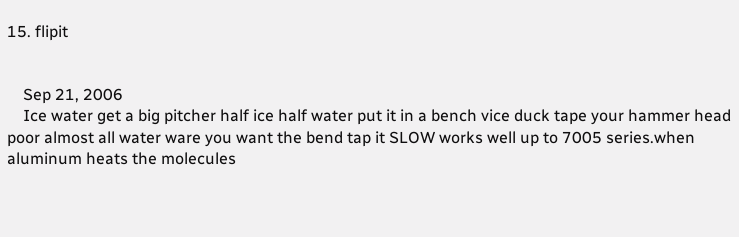15. flipit


    Sep 21, 2006
    Ice water get a big pitcher half ice half water put it in a bench vice duck tape your hammer head poor almost all water ware you want the bend tap it SLOW works well up to 7005 series.when aluminum heats the molecules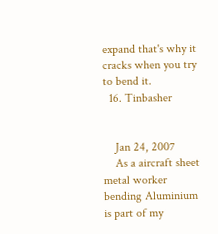expand that's why it cracks when you try to bend it.
  16. Tinbasher


    Jan 24, 2007
    As a aircraft sheet metal worker bending Aluminium is part of my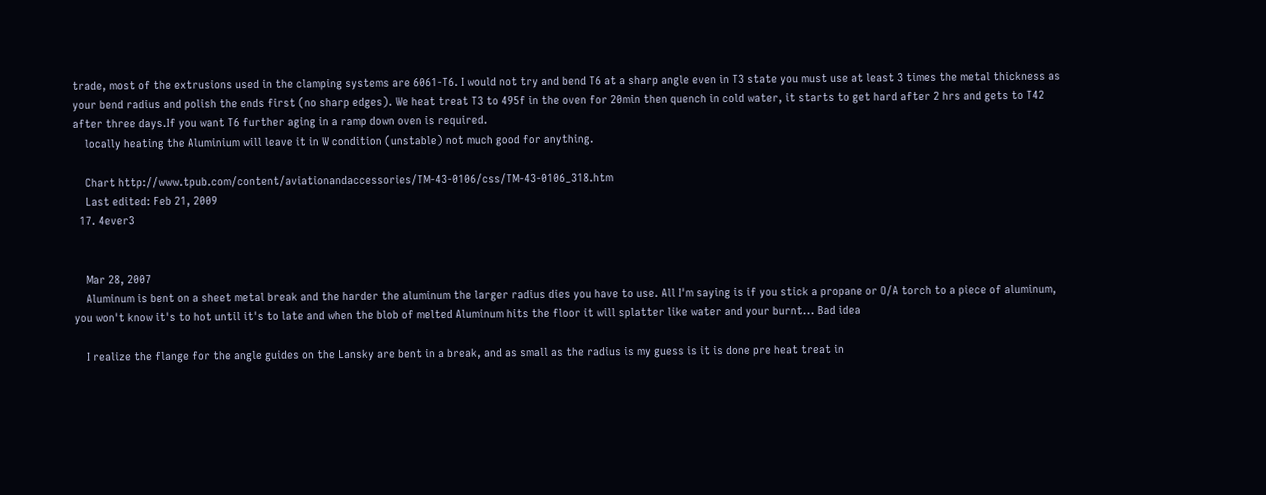trade, most of the extrusions used in the clamping systems are 6061-T6. I would not try and bend T6 at a sharp angle even in T3 state you must use at least 3 times the metal thickness as your bend radius and polish the ends first (no sharp edges). We heat treat T3 to 495f in the oven for 20min then quench in cold water, it starts to get hard after 2 hrs and gets to T42 after three days.If you want T6 further aging in a ramp down oven is required.
    locally heating the Aluminium will leave it in W condition (unstable) not much good for anything.

    Chart http://www.tpub.com/content/aviationandaccessories/TM-43-0106/css/TM-43-0106_318.htm
    Last edited: Feb 21, 2009
  17. 4ever3


    Mar 28, 2007
    Aluminum is bent on a sheet metal break and the harder the aluminum the larger radius dies you have to use. All I'm saying is if you stick a propane or O/A torch to a piece of aluminum, you won't know it's to hot until it's to late and when the blob of melted Aluminum hits the floor it will splatter like water and your burnt... Bad idea

    I realize the flange for the angle guides on the Lansky are bent in a break, and as small as the radius is my guess is it is done pre heat treat in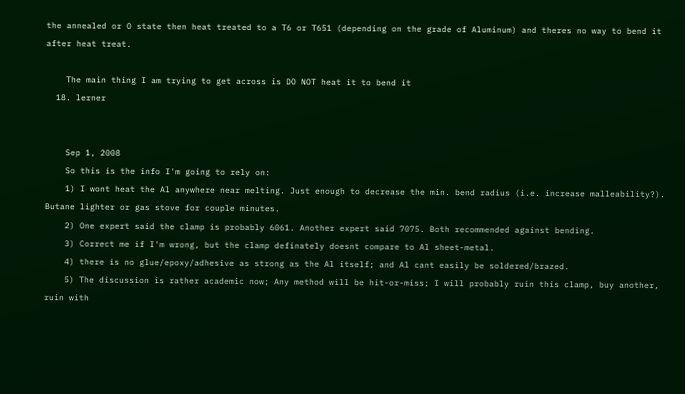the annealed or O state then heat treated to a T6 or T651 (depending on the grade of Aluminum) and theres no way to bend it after heat treat.

    The main thing I am trying to get across is DO NOT heat it to bend it
  18. lerner


    Sep 1, 2008
    So this is the info I'm going to rely on:
    1) I wont heat the Al anywhere near melting. Just enough to decrease the min. bend radius (i.e. increase malleability?). Butane lighter or gas stove for couple minutes.
    2) One expert said the clamp is probably 6061. Another expert said 7075. Both recommended against bending.
    3) Correct me if I'm wrong, but the clamp definately doesnt compare to Al sheet-metal.
    4) there is no glue/epoxy/adhesive as strong as the Al itself; and Al cant easily be soldered/brazed.
    5) The discussion is rather academic now; Any method will be hit-or-miss; I will probably ruin this clamp, buy another, ruin with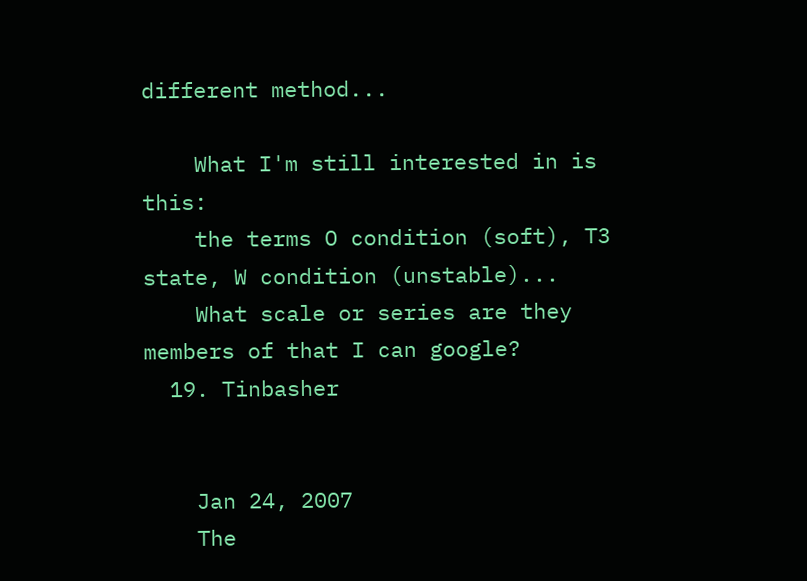different method...

    What I'm still interested in is this:
    the terms O condition (soft), T3 state, W condition (unstable)...
    What scale or series are they members of that I can google?
  19. Tinbasher


    Jan 24, 2007
    The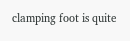clamping foot is quite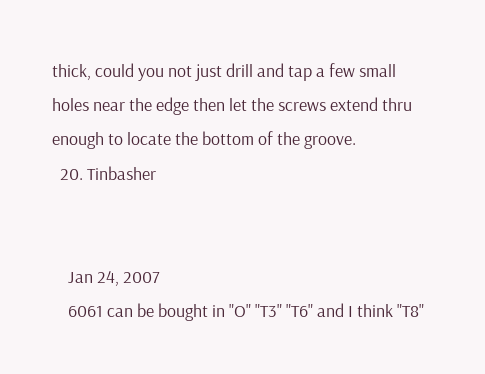thick, could you not just drill and tap a few small holes near the edge then let the screws extend thru enough to locate the bottom of the groove.
  20. Tinbasher


    Jan 24, 2007
    6061 can be bought in "O" "T3" "T6" and I think "T8"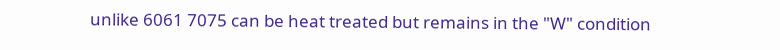unlike 6061 7075 can be heat treated but remains in the "W" condition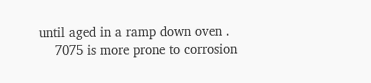until aged in a ramp down oven .
    7075 is more prone to corrosion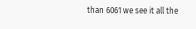than 6061 we see it all the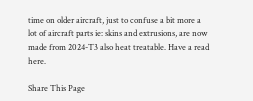time on older aircraft, just to confuse a bit more a lot of aircraft parts ie: skins and extrusions, are now made from 2024-T3 also heat treatable. Have a read here.

Share This Page